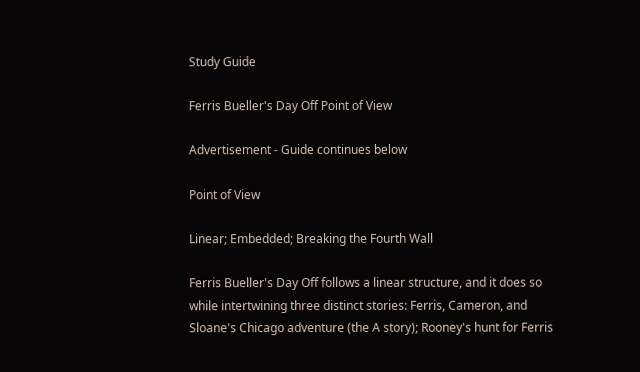Study Guide

Ferris Bueller's Day Off Point of View

Advertisement - Guide continues below

Point of View

Linear; Embedded; Breaking the Fourth Wall

Ferris Bueller's Day Off follows a linear structure, and it does so while intertwining three distinct stories: Ferris, Cameron, and Sloane's Chicago adventure (the A story); Rooney's hunt for Ferris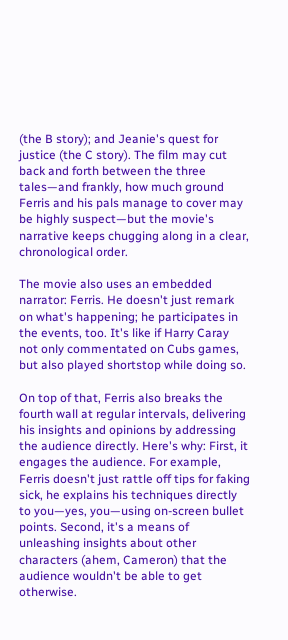(the B story); and Jeanie's quest for justice (the C story). The film may cut back and forth between the three tales—and frankly, how much ground Ferris and his pals manage to cover may be highly suspect—but the movie's narrative keeps chugging along in a clear, chronological order.

The movie also uses an embedded narrator: Ferris. He doesn't just remark on what's happening; he participates in the events, too. It's like if Harry Caray not only commentated on Cubs games, but also played shortstop while doing so.

On top of that, Ferris also breaks the fourth wall at regular intervals, delivering his insights and opinions by addressing the audience directly. Here's why: First, it engages the audience. For example, Ferris doesn't just rattle off tips for faking sick, he explains his techniques directly to you—yes, you—using on-screen bullet points. Second, it's a means of unleashing insights about other characters (ahem, Cameron) that the audience wouldn't be able to get otherwise.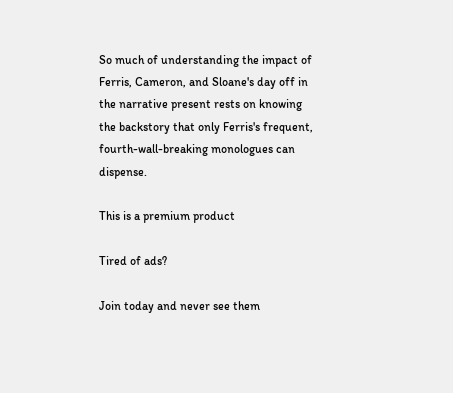So much of understanding the impact of Ferris, Cameron, and Sloane's day off in the narrative present rests on knowing the backstory that only Ferris's frequent, fourth-wall-breaking monologues can dispense.

This is a premium product

Tired of ads?

Join today and never see them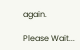again.

Please Wait...